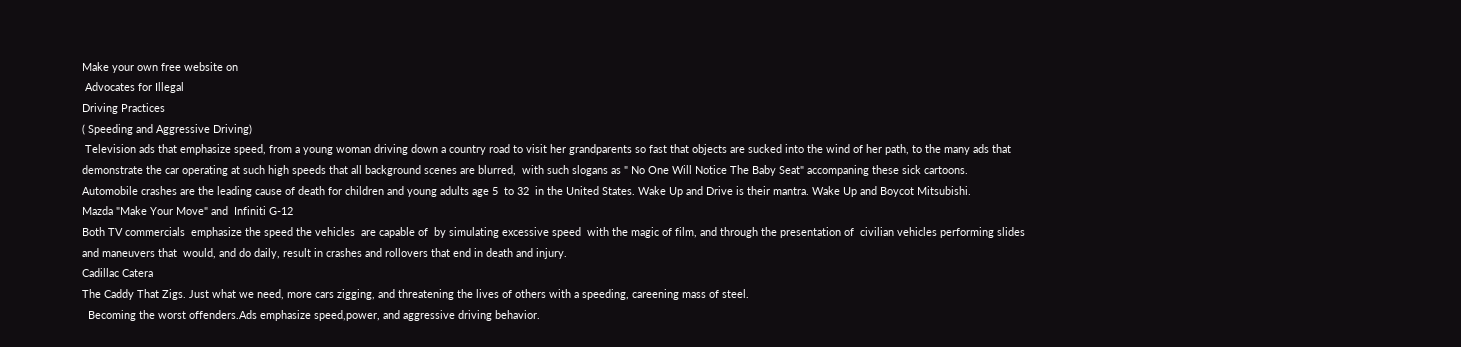Make your own free website on
 Advocates for Illegal
Driving Practices
( Speeding and Aggressive Driving)
 Television ads that emphasize speed, from a young woman driving down a country road to visit her grandparents so fast that objects are sucked into the wind of her path, to the many ads that demonstrate the car operating at such high speeds that all background scenes are blurred,  with such slogans as " No One Will Notice The Baby Seat" accompaning these sick cartoons. Automobile crashes are the leading cause of death for children and young adults age 5  to 32  in the United States. Wake Up and Drive is their mantra. Wake Up and Boycot Mitsubishi.
Mazda "Make Your Move" and  Infiniti G-12
Both TV commercials  emphasize the speed the vehicles  are capable of  by simulating excessive speed  with the magic of film, and through the presentation of  civilian vehicles performing slides and maneuvers that  would, and do daily, result in crashes and rollovers that end in death and injury.
Cadillac Catera
The Caddy That Zigs. Just what we need, more cars zigging, and threatening the lives of others with a speeding, careening mass of steel.
  Becoming the worst offenders.Ads emphasize speed,power, and aggressive driving behavior.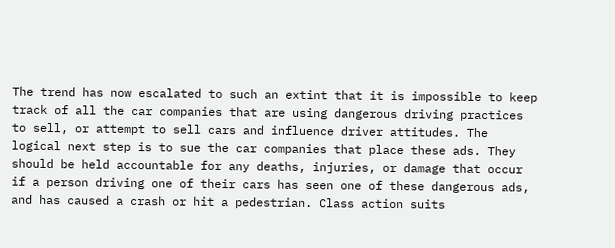The trend has now escalated to such an extint that it is impossible to keep track of all the car companies that are using dangerous driving practices to sell, or attempt to sell cars and influence driver attitudes. The logical next step is to sue the car companies that place these ads. They should be held accountable for any deaths, injuries, or damage that occur if a person driving one of their cars has seen one of these dangerous ads, and has caused a crash or hit a pedestrian. Class action suits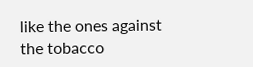like the ones against the tobacco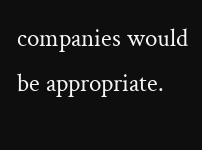companies would be appropriate.